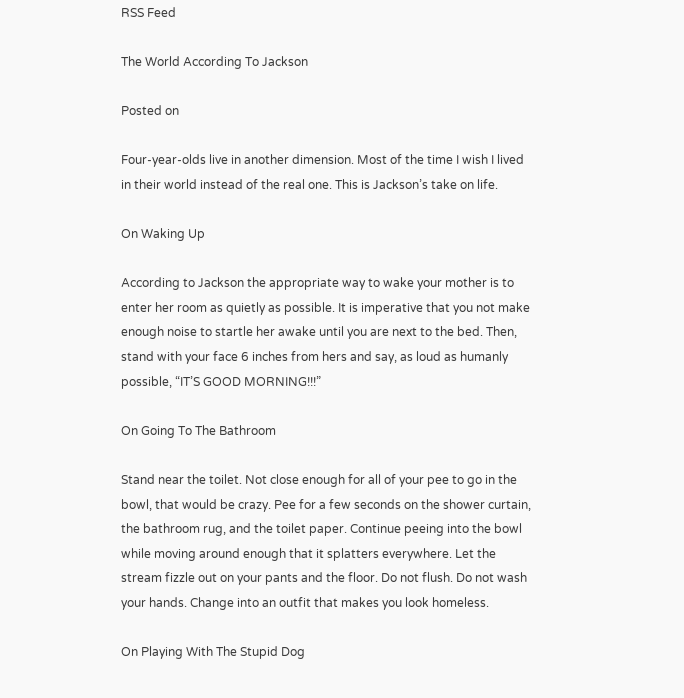RSS Feed

The World According To Jackson

Posted on

Four-year-olds live in another dimension. Most of the time I wish I lived in their world instead of the real one. This is Jackson’s take on life.

On Waking Up

According to Jackson the appropriate way to wake your mother is to enter her room as quietly as possible. It is imperative that you not make enough noise to startle her awake until you are next to the bed. Then, stand with your face 6 inches from hers and say, as loud as humanly possible, “IT’S GOOD MORNING!!!”

On Going To The Bathroom

Stand near the toilet. Not close enough for all of your pee to go in the bowl, that would be crazy. Pee for a few seconds on the shower curtain, the bathroom rug, and the toilet paper. Continue peeing into the bowl while moving around enough that it splatters everywhere. Let the stream fizzle out on your pants and the floor. Do not flush. Do not wash your hands. Change into an outfit that makes you look homeless.

On Playing With The Stupid Dog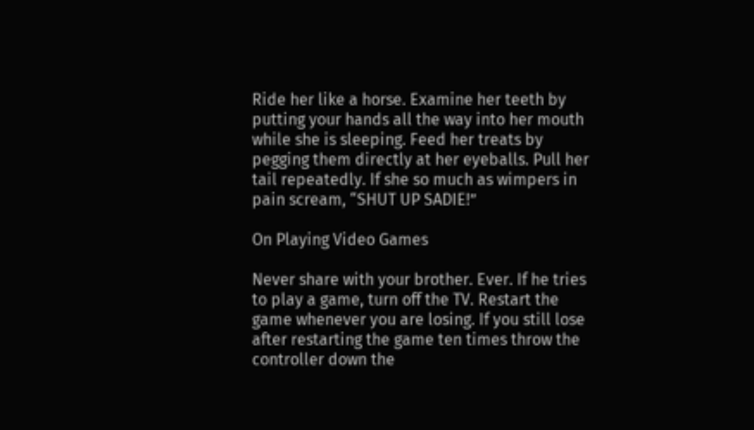Ride her like a horse. Examine her teeth by putting your hands all the way into her mouth while she is sleeping. Feed her treats by pegging them directly at her eyeballs. Pull her tail repeatedly. If she so much as wimpers in pain scream, “SHUT UP SADIE!”

On Playing Video Games

Never share with your brother. Ever. If he tries to play a game, turn off the TV. Restart the game whenever you are losing. If you still lose after restarting the game ten times throw the controller down the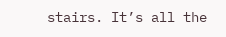stairs. It’s all the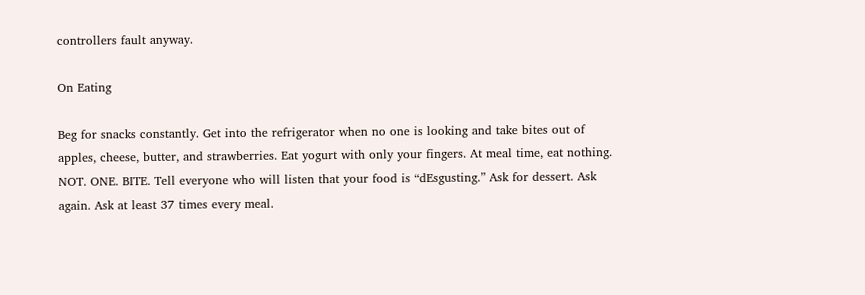controllers fault anyway.

On Eating

Beg for snacks constantly. Get into the refrigerator when no one is looking and take bites out of apples, cheese, butter, and strawberries. Eat yogurt with only your fingers. At meal time, eat nothing. NOT. ONE. BITE. Tell everyone who will listen that your food is “dEsgusting.” Ask for dessert. Ask again. Ask at least 37 times every meal.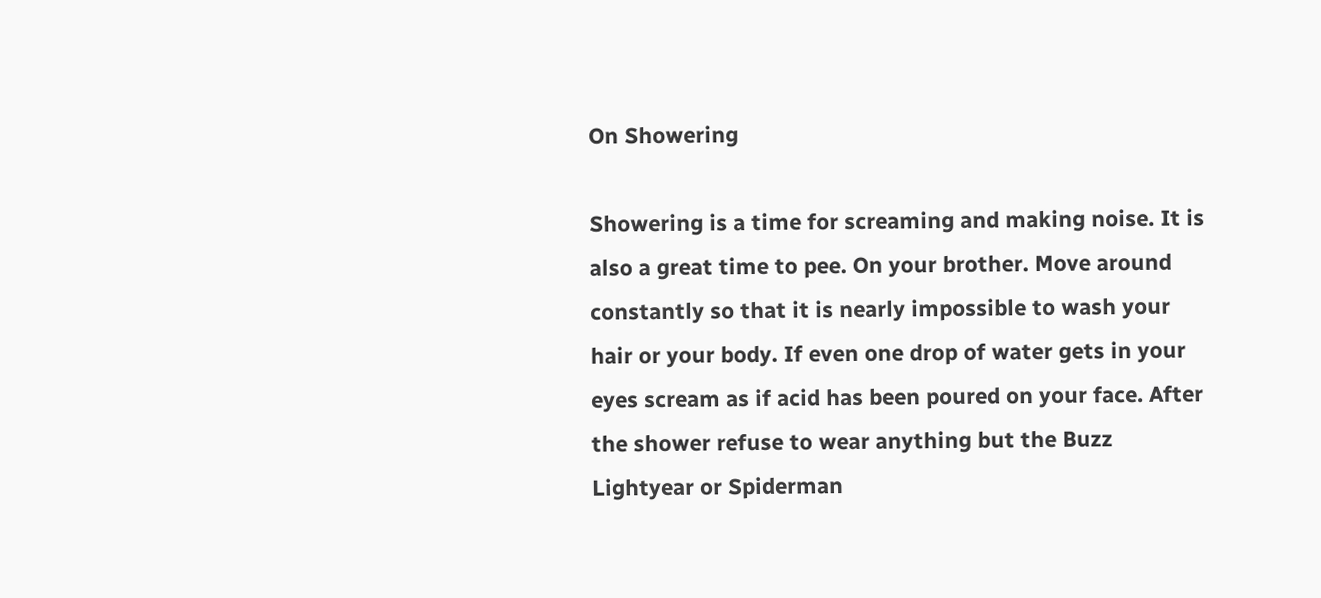On Showering

Showering is a time for screaming and making noise. It is also a great time to pee. On your brother. Move around constantly so that it is nearly impossible to wash your hair or your body. If even one drop of water gets in your eyes scream as if acid has been poured on your face. After the shower refuse to wear anything but the Buzz Lightyear or Spiderman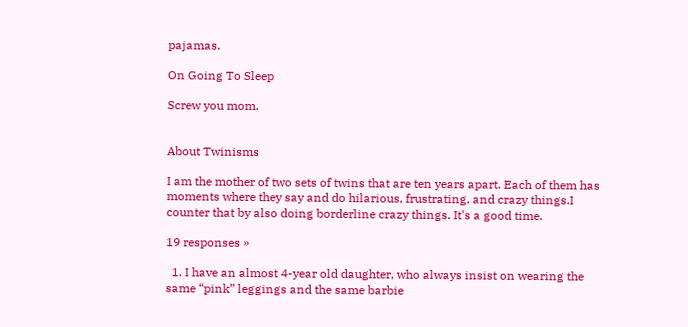pajamas.

On Going To Sleep

Screw you mom.


About Twinisms

I am the mother of two sets of twins that are ten years apart. Each of them has moments where they say and do hilarious, frustrating, and crazy things.I counter that by also doing borderline crazy things. It's a good time.

19 responses »

  1. I have an almost 4-year old daughter, who always insist on wearing the same “pink” leggings and the same barbie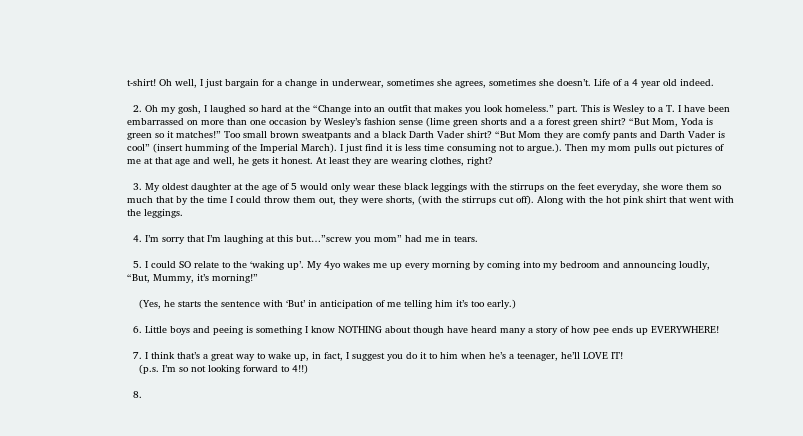t-shirt! Oh well, I just bargain for a change in underwear, sometimes she agrees, sometimes she doesn’t. Life of a 4 year old indeed.

  2. Oh my gosh, I laughed so hard at the “Change into an outfit that makes you look homeless.” part. This is Wesley to a T. I have been embarrassed on more than one occasion by Wesley’s fashion sense (lime green shorts and a a forest green shirt? “But Mom, Yoda is green so it matches!” Too small brown sweatpants and a black Darth Vader shirt? “But Mom they are comfy pants and Darth Vader is cool” (insert humming of the Imperial March). I just find it is less time consuming not to argue.). Then my mom pulls out pictures of me at that age and well, he gets it honest. At least they are wearing clothes, right?

  3. My oldest daughter at the age of 5 would only wear these black leggings with the stirrups on the feet everyday, she wore them so much that by the time I could throw them out, they were shorts, (with the stirrups cut off). Along with the hot pink shirt that went with the leggings.

  4. I’m sorry that I’m laughing at this but…”screw you mom” had me in tears.

  5. I could SO relate to the ‘waking up’. My 4yo wakes me up every morning by coming into my bedroom and announcing loudly, “But, Mummy, it’s morning!”

    (Yes, he starts the sentence with ‘But’ in anticipation of me telling him it’s too early.)

  6. Little boys and peeing is something I know NOTHING about though have heard many a story of how pee ends up EVERYWHERE!

  7. I think that’s a great way to wake up, in fact, I suggest you do it to him when he’s a teenager, he’ll LOVE IT!
    (p.s. I’m so not looking forward to 4!!)

  8.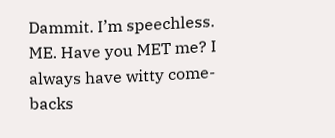Dammit. I’m speechless. ME. Have you MET me? I always have witty come-backs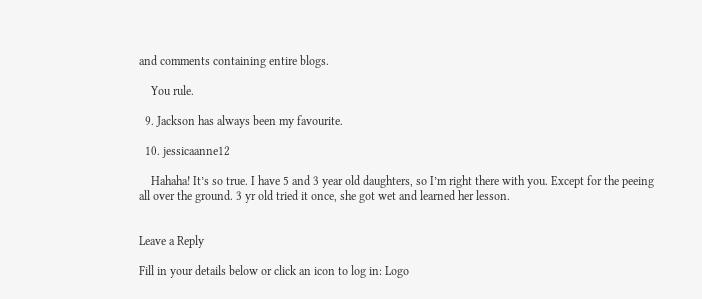and comments containing entire blogs.

    You rule.

  9. Jackson has always been my favourite.

  10. jessicaanne12

    Hahaha! It’s so true. I have 5 and 3 year old daughters, so I’m right there with you. Except for the peeing all over the ground. 3 yr old tried it once, she got wet and learned her lesson.


Leave a Reply

Fill in your details below or click an icon to log in: Logo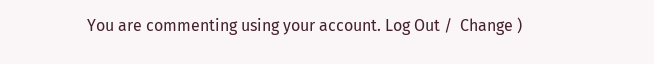You are commenting using your account. Log Out /  Change )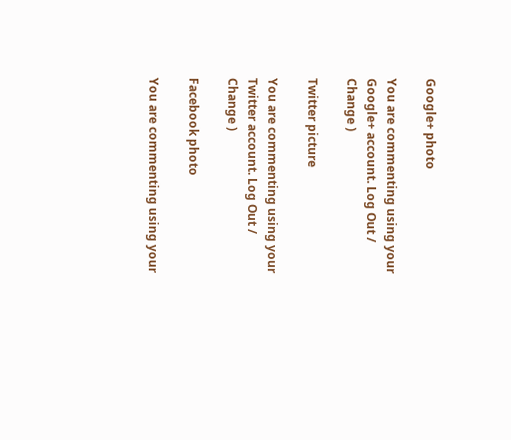Google+ photo

You are commenting using your Google+ account. Log Out /  Change )

Twitter picture

You are commenting using your Twitter account. Log Out /  Change )

Facebook photo

You are commenting using your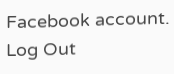Facebook account. Log Out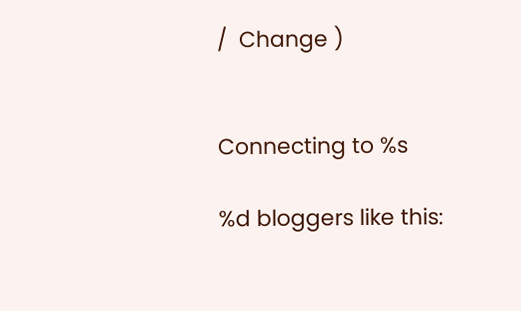/  Change )


Connecting to %s

%d bloggers like this: